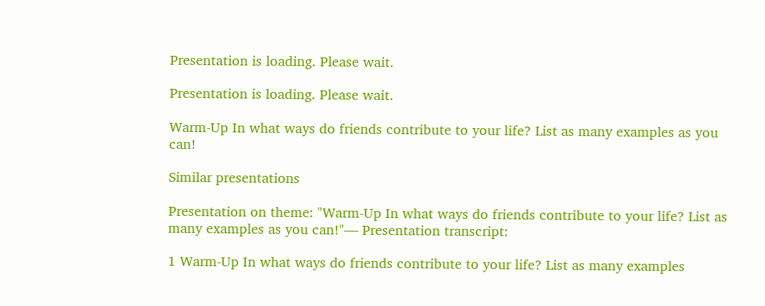Presentation is loading. Please wait.

Presentation is loading. Please wait.

Warm-Up In what ways do friends contribute to your life? List as many examples as you can!

Similar presentations

Presentation on theme: "Warm-Up In what ways do friends contribute to your life? List as many examples as you can!"— Presentation transcript:

1 Warm-Up In what ways do friends contribute to your life? List as many examples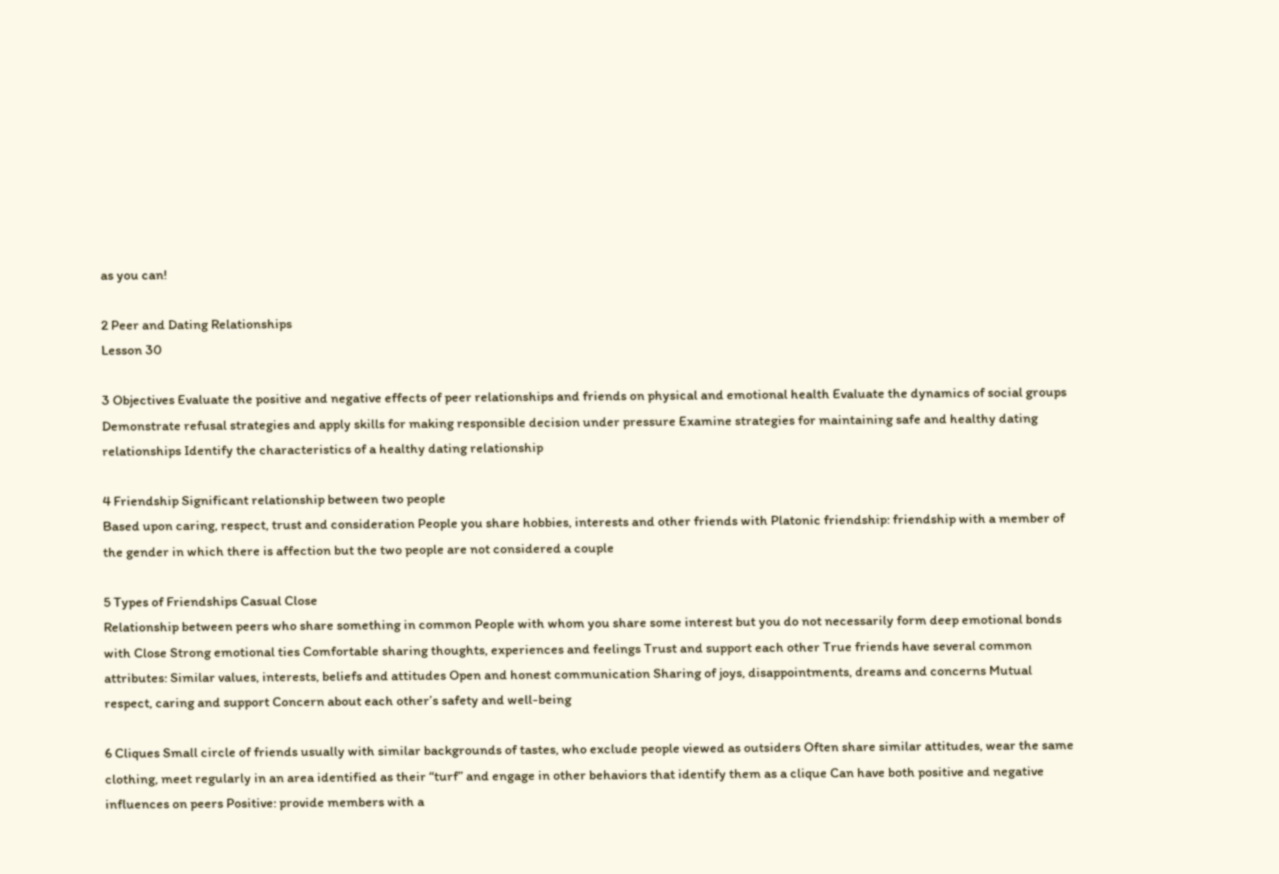as you can!

2 Peer and Dating Relationships
Lesson 30

3 Objectives Evaluate the positive and negative effects of peer relationships and friends on physical and emotional health Evaluate the dynamics of social groups Demonstrate refusal strategies and apply skills for making responsible decision under pressure Examine strategies for maintaining safe and healthy dating relationships Identify the characteristics of a healthy dating relationship

4 Friendship Significant relationship between two people
Based upon caring, respect, trust and consideration People you share hobbies, interests and other friends with Platonic friendship: friendship with a member of the gender in which there is affection but the two people are not considered a couple

5 Types of Friendships Casual Close
Relationship between peers who share something in common People with whom you share some interest but you do not necessarily form deep emotional bonds with Close Strong emotional ties Comfortable sharing thoughts, experiences and feelings Trust and support each other True friends have several common attributes: Similar values, interests, beliefs and attitudes Open and honest communication Sharing of joys, disappointments, dreams and concerns Mutual respect, caring and support Concern about each other’s safety and well-being

6 Cliques Small circle of friends usually with similar backgrounds of tastes, who exclude people viewed as outsiders Often share similar attitudes, wear the same clothing, meet regularly in an area identified as their “turf” and engage in other behaviors that identify them as a clique Can have both positive and negative influences on peers Positive: provide members with a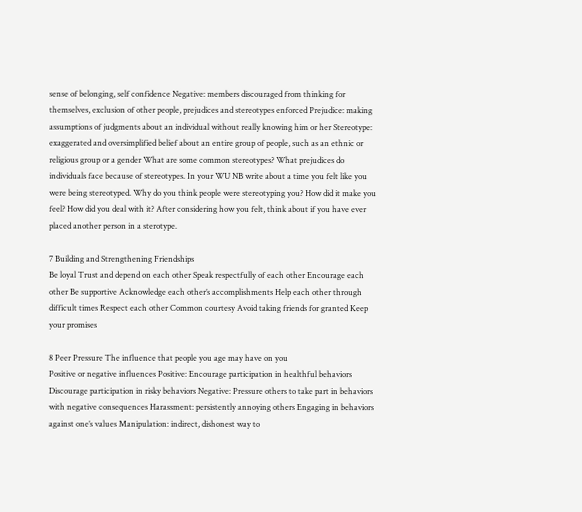sense of belonging, self confidence Negative: members discouraged from thinking for themselves, exclusion of other people, prejudices and stereotypes enforced Prejudice: making assumptions of judgments about an individual without really knowing him or her Stereotype: exaggerated and oversimplified belief about an entire group of people, such as an ethnic or religious group or a gender What are some common stereotypes? What prejudices do individuals face because of stereotypes. In your WU NB write about a time you felt like you were being stereotyped. Why do you think people were stereotyping you? How did it make you feel? How did you deal with it? After considering how you felt, think about if you have ever placed another person in a sterotype.

7 Building and Strengthening Friendships
Be loyal Trust and depend on each other Speak respectfully of each other Encourage each other Be supportive Acknowledge each other’s accomplishments Help each other through difficult times Respect each other Common courtesy Avoid taking friends for granted Keep your promises

8 Peer Pressure The influence that people you age may have on you
Positive or negative influences Positive: Encourage participation in healthful behaviors Discourage participation in risky behaviors Negative: Pressure others to take part in behaviors with negative consequences Harassment: persistently annoying others Engaging in behaviors against one’s values Manipulation: indirect, dishonest way to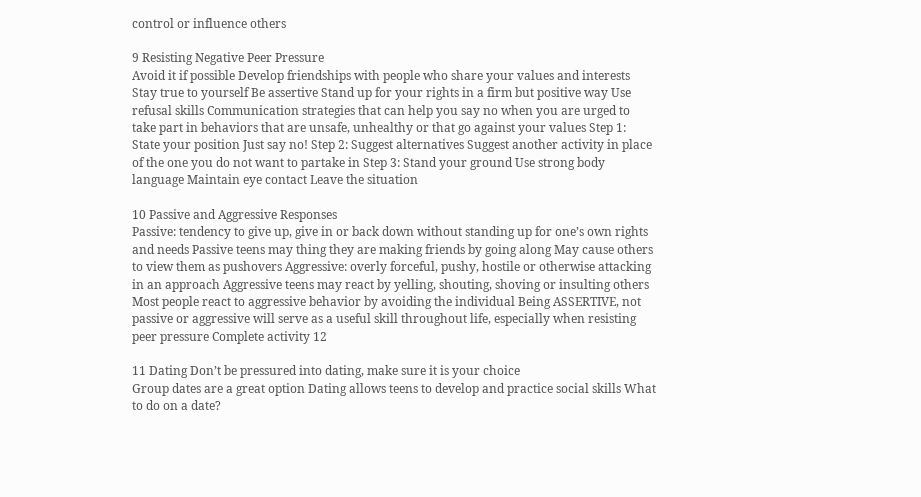control or influence others

9 Resisting Negative Peer Pressure
Avoid it if possible Develop friendships with people who share your values and interests Stay true to yourself Be assertive Stand up for your rights in a firm but positive way Use refusal skills Communication strategies that can help you say no when you are urged to take part in behaviors that are unsafe, unhealthy or that go against your values Step 1: State your position Just say no! Step 2: Suggest alternatives Suggest another activity in place of the one you do not want to partake in Step 3: Stand your ground Use strong body language Maintain eye contact Leave the situation

10 Passive and Aggressive Responses
Passive: tendency to give up, give in or back down without standing up for one’s own rights and needs Passive teens may thing they are making friends by going along May cause others to view them as pushovers Aggressive: overly forceful, pushy, hostile or otherwise attacking in an approach Aggressive teens may react by yelling, shouting, shoving or insulting others Most people react to aggressive behavior by avoiding the individual Being ASSERTIVE, not passive or aggressive will serve as a useful skill throughout life, especially when resisting peer pressure Complete activity 12

11 Dating Don’t be pressured into dating, make sure it is your choice
Group dates are a great option Dating allows teens to develop and practice social skills What to do on a date?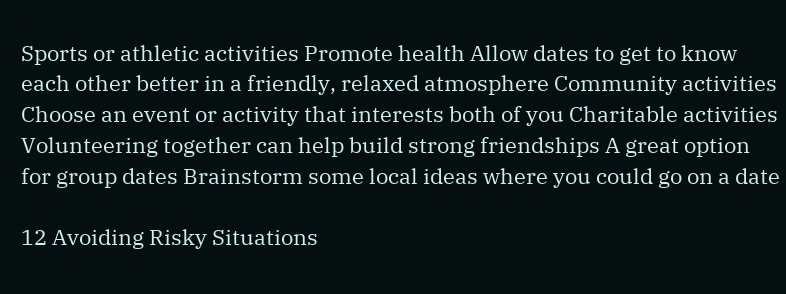Sports or athletic activities Promote health Allow dates to get to know each other better in a friendly, relaxed atmosphere Community activities Choose an event or activity that interests both of you Charitable activities Volunteering together can help build strong friendships A great option for group dates Brainstorm some local ideas where you could go on a date

12 Avoiding Risky Situations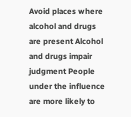Avoid places where alcohol and drugs are present Alcohol and drugs impair judgment People under the influence are more likely to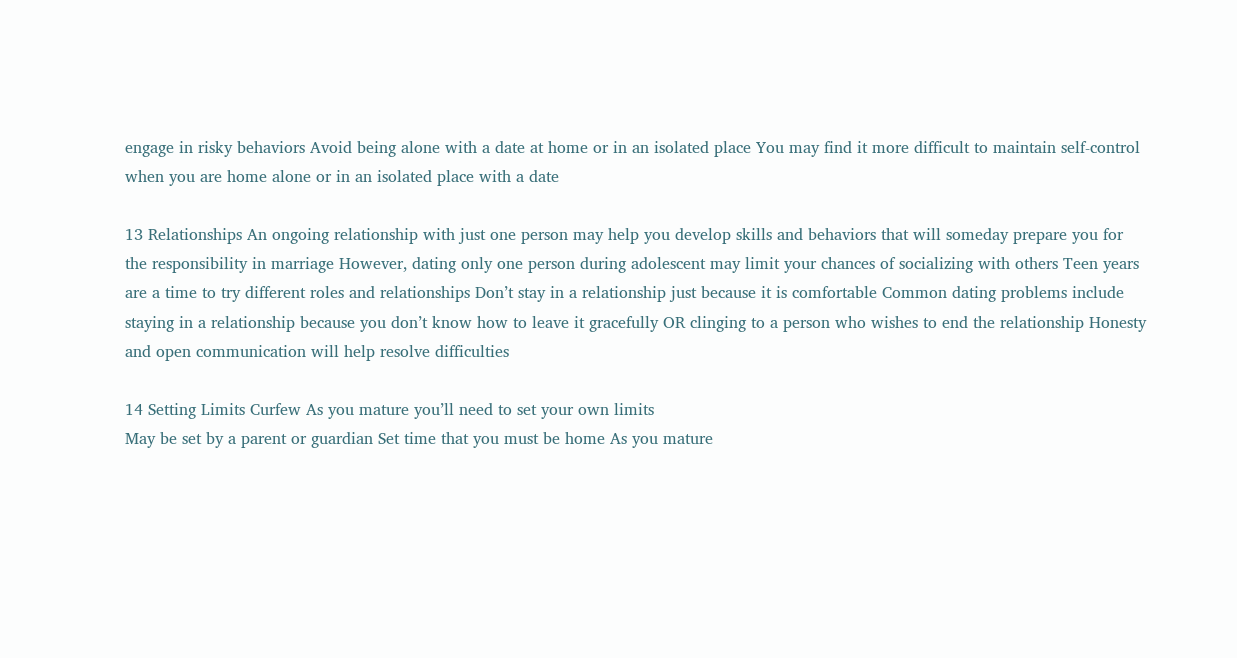engage in risky behaviors Avoid being alone with a date at home or in an isolated place You may find it more difficult to maintain self-control when you are home alone or in an isolated place with a date

13 Relationships An ongoing relationship with just one person may help you develop skills and behaviors that will someday prepare you for the responsibility in marriage However, dating only one person during adolescent may limit your chances of socializing with others Teen years are a time to try different roles and relationships Don’t stay in a relationship just because it is comfortable Common dating problems include staying in a relationship because you don’t know how to leave it gracefully OR clinging to a person who wishes to end the relationship Honesty and open communication will help resolve difficulties

14 Setting Limits Curfew As you mature you’ll need to set your own limits
May be set by a parent or guardian Set time that you must be home As you mature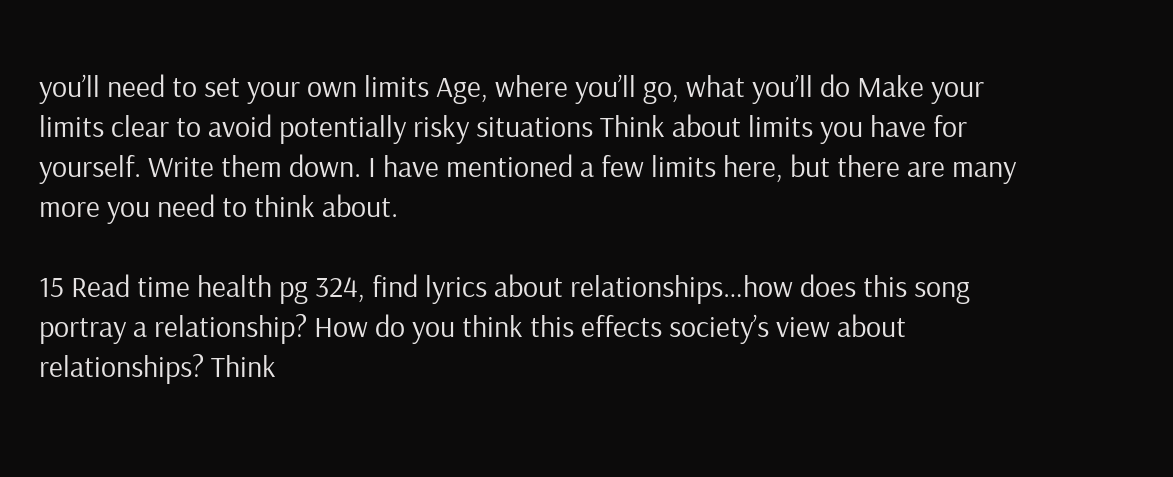you’ll need to set your own limits Age, where you’ll go, what you’ll do Make your limits clear to avoid potentially risky situations Think about limits you have for yourself. Write them down. I have mentioned a few limits here, but there are many more you need to think about.

15 Read time health pg 324, find lyrics about relationships…how does this song portray a relationship? How do you think this effects society’s view about relationships? Think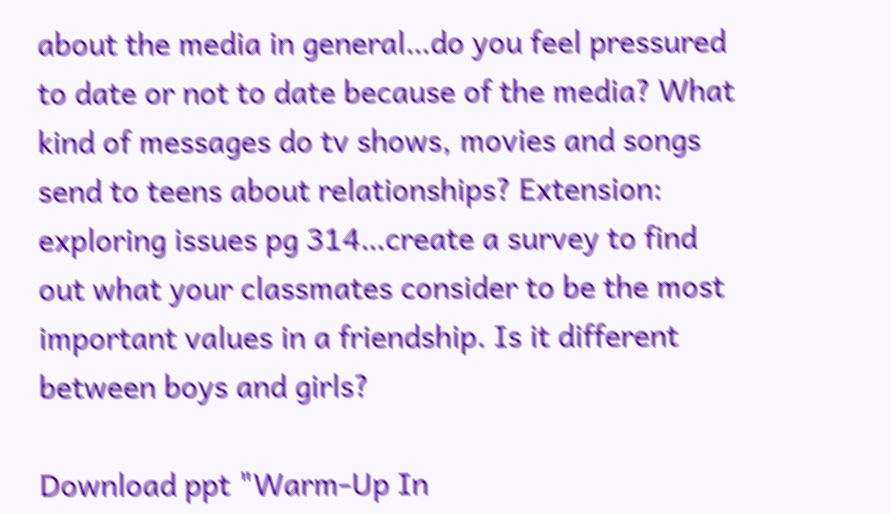about the media in general…do you feel pressured to date or not to date because of the media? What kind of messages do tv shows, movies and songs send to teens about relationships? Extension: exploring issues pg 314…create a survey to find out what your classmates consider to be the most important values in a friendship. Is it different between boys and girls?

Download ppt "Warm-Up In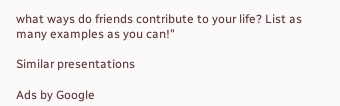what ways do friends contribute to your life? List as many examples as you can!"

Similar presentations

Ads by Google